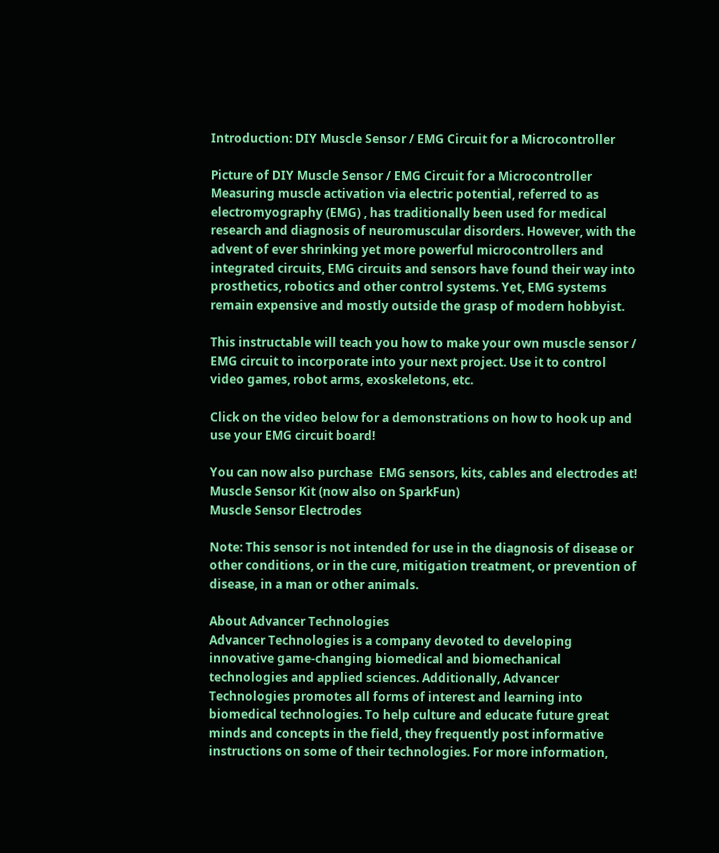Introduction: DIY Muscle Sensor / EMG Circuit for a Microcontroller

Picture of DIY Muscle Sensor / EMG Circuit for a Microcontroller
Measuring muscle activation via electric potential, referred to as electromyography (EMG) , has traditionally been used for medical research and diagnosis of neuromuscular disorders. However, with the advent of ever shrinking yet more powerful microcontrollers and integrated circuits, EMG circuits and sensors have found their way into prosthetics, robotics and other control systems. Yet, EMG systems remain expensive and mostly outside the grasp of modern hobbyist.

This instructable will teach you how to make your own muscle sensor / EMG circuit to incorporate into your next project. Use it to control video games, robot arms, exoskeletons, etc.

Click on the video below for a demonstrations on how to hook up and use your EMG circuit board!

You can now also purchase  EMG sensors, kits, cables and electrodes at!
Muscle Sensor Kit (now also on SparkFun)
Muscle Sensor Electrodes

Note: This sensor is not intended for use in the diagnosis of disease or other conditions, or in the cure, mitigation treatment, or prevention of disease, in a man or other animals.

About Advancer Technologies
Advancer Technologies is a company devoted to developing innovative game-changing biomedical and biomechanical technologies and applied sciences. Additionally, Advancer Technologies promotes all forms of interest and learning into biomedical technologies. To help culture and educate future great minds and concepts in the field, they frequently post informative instructions on some of their technologies. For more information,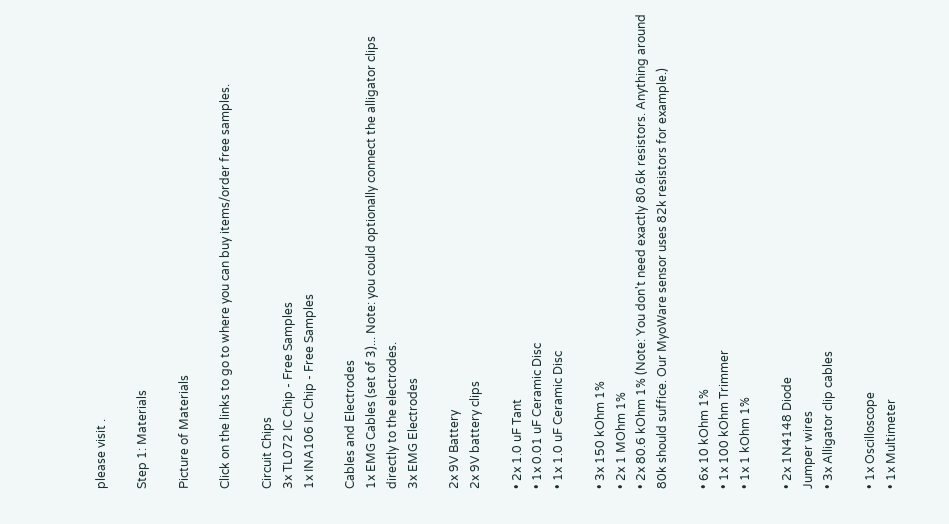please visit .

Step 1: Materials

Picture of Materials

Click on the links to go to where you can buy items/order free samples.

Circuit Chips
3x TL072 IC Chip - Free Samples
1x INA106 IC Chip - Free Samples

Cables and Electrodes
1x EMG Cables (set of 3)... Note: you could optionally connect the alligator clips directly to the electrodes.
3x EMG Electrodes

2x 9V Battery
2x 9V battery clips

• 2x 1.0 uF Tant
• 1x 0.01 uF Ceramic Disc
• 1x 1.0 uF Ceramic Disc

• 3x 150 kOhm 1%
• 2x 1 MOhm 1%
• 2x 80.6 kOhm 1% (Note: You don't need exactly 80.6k resistors. Anything around 80k should suffice. Our MyoWare sensor uses 82k resistors for example.)

• 6x 10 kOhm 1%
• 1x 100 kOhm Trimmer
• 1x 1 kOhm 1%

• 2x 1N4148 Diode
Jumper wires
• 3x Alligator clip cables

• 1x Oscilloscope
• 1x Multimeter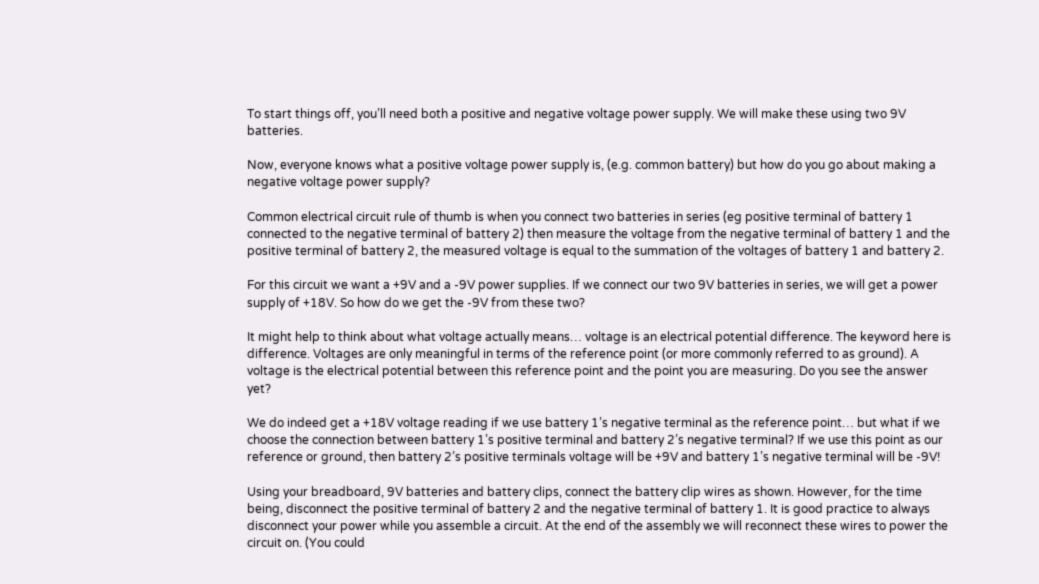To start things off, you’ll need both a positive and negative voltage power supply. We will make these using two 9V batteries.

Now, everyone knows what a positive voltage power supply is, (e.g. common battery) but how do you go about making a negative voltage power supply?

Common electrical circuit rule of thumb is when you connect two batteries in series (eg positive terminal of battery 1 connected to the negative terminal of battery 2) then measure the voltage from the negative terminal of battery 1 and the positive terminal of battery 2, the measured voltage is equal to the summation of the voltages of battery 1 and battery 2.

For this circuit we want a +9V and a -9V power supplies. If we connect our two 9V batteries in series, we will get a power supply of +18V. So how do we get the -9V from these two?

It might help to think about what voltage actually means… voltage is an electrical potential difference. The keyword here is difference. Voltages are only meaningful in terms of the reference point (or more commonly referred to as ground). A voltage is the electrical potential between this reference point and the point you are measuring. Do you see the answer yet?

We do indeed get a +18V voltage reading if we use battery 1’s negative terminal as the reference point… but what if we choose the connection between battery 1’s positive terminal and battery 2’s negative terminal? If we use this point as our reference or ground, then battery 2’s positive terminals voltage will be +9V and battery 1’s negative terminal will be -9V!

Using your breadboard, 9V batteries and battery clips, connect the battery clip wires as shown. However, for the time being, disconnect the positive terminal of battery 2 and the negative terminal of battery 1. It is good practice to always disconnect your power while you assemble a circuit. At the end of the assembly we will reconnect these wires to power the circuit on. (You could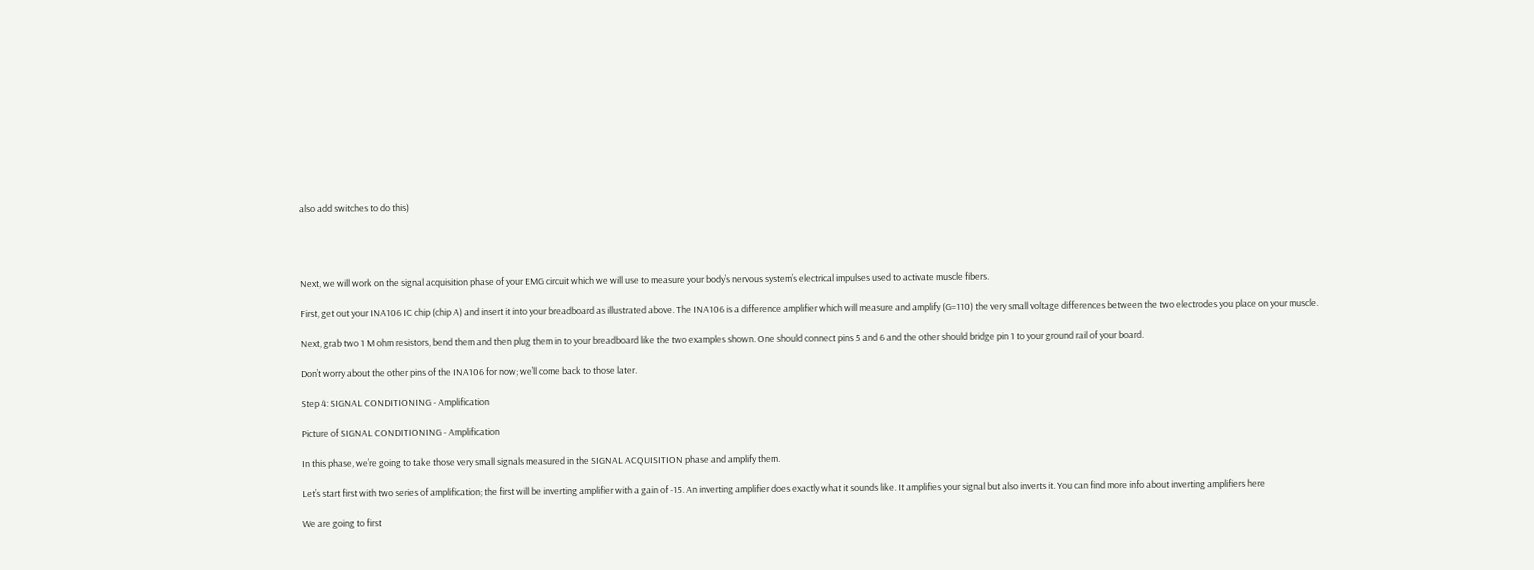also add switches to do this)




Next, we will work on the signal acquisition phase of your EMG circuit which we will use to measure your body’s nervous system’s electrical impulses used to activate muscle fibers.

First, get out your INA106 IC chip (chip A) and insert it into your breadboard as illustrated above. The INA106 is a difference amplifier which will measure and amplify (G=110) the very small voltage differences between the two electrodes you place on your muscle.

Next, grab two 1 M ohm resistors, bend them and then plug them in to your breadboard like the two examples shown. One should connect pins 5 and 6 and the other should bridge pin 1 to your ground rail of your board.

Don’t worry about the other pins of the INA106 for now; we’ll come back to those later.

Step 4: SIGNAL CONDITIONING - Amplification

Picture of SIGNAL CONDITIONING - Amplification

In this phase, we’re going to take those very small signals measured in the SIGNAL ACQUISITION phase and amplify them.

Let’s start first with two series of amplification; the first will be inverting amplifier with a gain of -15. An inverting amplifier does exactly what it sounds like. It amplifies your signal but also inverts it. You can find more info about inverting amplifiers here

We are going to first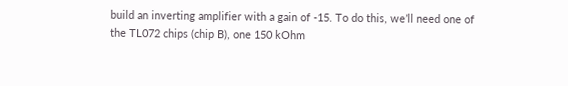build an inverting amplifier with a gain of -15. To do this, we’ll need one of the TL072 chips (chip B), one 150 kOhm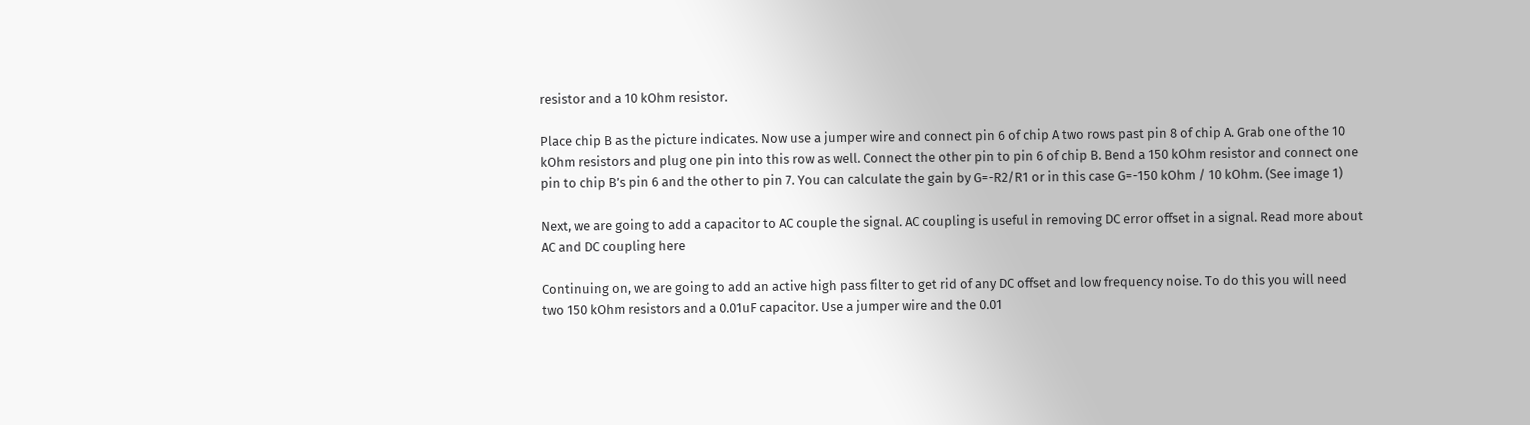resistor and a 10 kOhm resistor.

Place chip B as the picture indicates. Now use a jumper wire and connect pin 6 of chip A two rows past pin 8 of chip A. Grab one of the 10 kOhm resistors and plug one pin into this row as well. Connect the other pin to pin 6 of chip B. Bend a 150 kOhm resistor and connect one pin to chip B’s pin 6 and the other to pin 7. You can calculate the gain by G=-R2/R1 or in this case G=-150 kOhm / 10 kOhm. (See image 1)

Next, we are going to add a capacitor to AC couple the signal. AC coupling is useful in removing DC error offset in a signal. Read more about AC and DC coupling here

Continuing on, we are going to add an active high pass filter to get rid of any DC offset and low frequency noise. To do this you will need two 150 kOhm resistors and a 0.01uF capacitor. Use a jumper wire and the 0.01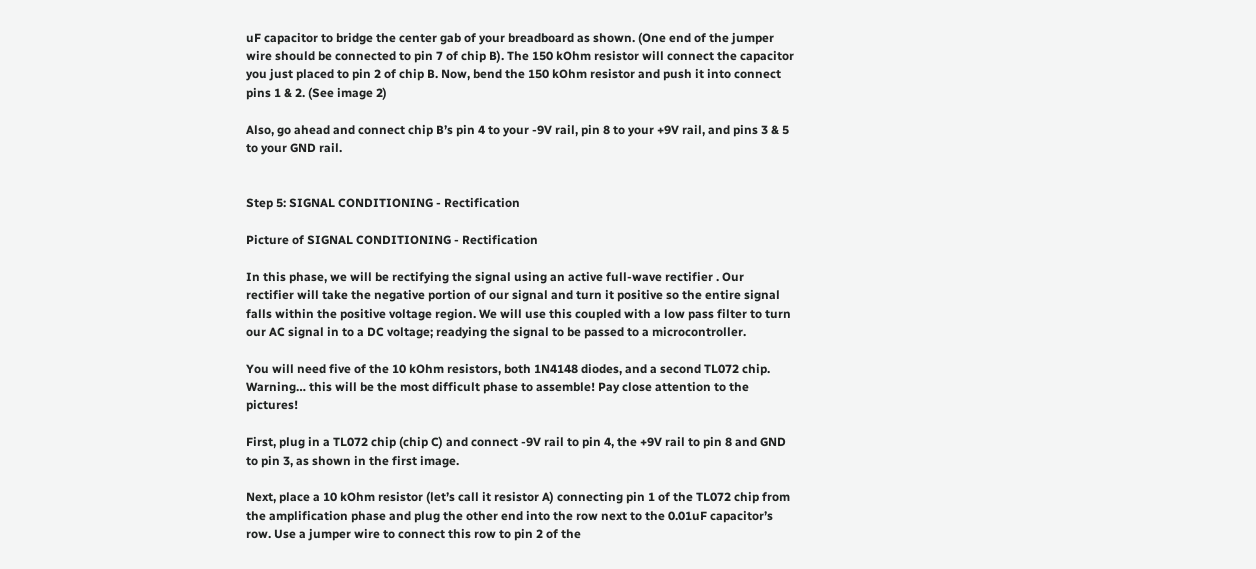uF capacitor to bridge the center gab of your breadboard as shown. (One end of the jumper wire should be connected to pin 7 of chip B). The 150 kOhm resistor will connect the capacitor you just placed to pin 2 of chip B. Now, bend the 150 kOhm resistor and push it into connect pins 1 & 2. (See image 2)

Also, go ahead and connect chip B’s pin 4 to your -9V rail, pin 8 to your +9V rail, and pins 3 & 5 to your GND rail.


Step 5: SIGNAL CONDITIONING - Rectification

Picture of SIGNAL CONDITIONING - Rectification

In this phase, we will be rectifying the signal using an active full-wave rectifier . Our rectifier will take the negative portion of our signal and turn it positive so the entire signal falls within the positive voltage region. We will use this coupled with a low pass filter to turn our AC signal in to a DC voltage; readying the signal to be passed to a microcontroller.

You will need five of the 10 kOhm resistors, both 1N4148 diodes, and a second TL072 chip. Warning… this will be the most difficult phase to assemble! Pay close attention to the pictures!

First, plug in a TL072 chip (chip C) and connect -9V rail to pin 4, the +9V rail to pin 8 and GND to pin 3, as shown in the first image.

Next, place a 10 kOhm resistor (let’s call it resistor A) connecting pin 1 of the TL072 chip from the amplification phase and plug the other end into the row next to the 0.01uF capacitor’s row. Use a jumper wire to connect this row to pin 2 of the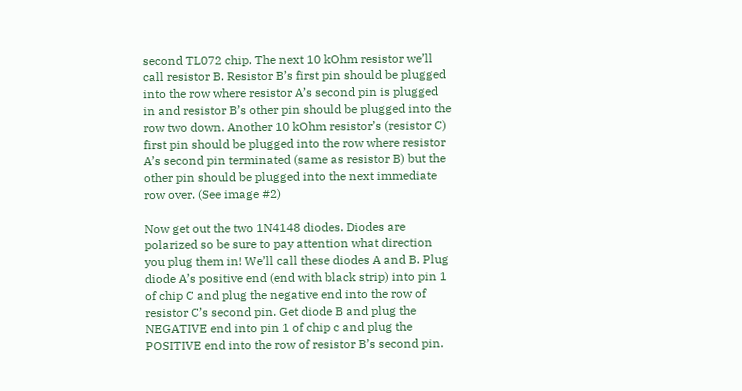second TL072 chip. The next 10 kOhm resistor we’ll call resistor B. Resistor B’s first pin should be plugged into the row where resistor A’s second pin is plugged in and resistor B’s other pin should be plugged into the row two down. Another 10 kOhm resistor’s (resistor C) first pin should be plugged into the row where resistor A’s second pin terminated (same as resistor B) but the other pin should be plugged into the next immediate row over. (See image #2)

Now get out the two 1N4148 diodes. Diodes are polarized so be sure to pay attention what direction you plug them in! We’ll call these diodes A and B. Plug diode A’s positive end (end with black strip) into pin 1 of chip C and plug the negative end into the row of resistor C’s second pin. Get diode B and plug the NEGATIVE end into pin 1 of chip c and plug the POSITIVE end into the row of resistor B’s second pin.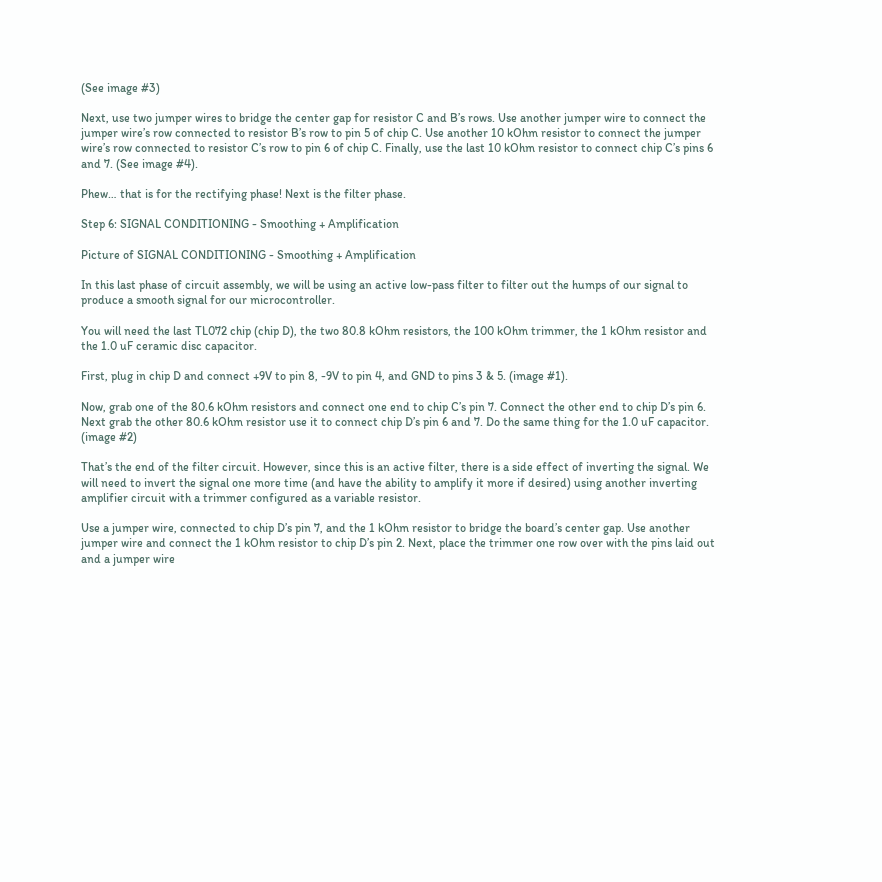(See image #3)

Next, use two jumper wires to bridge the center gap for resistor C and B’s rows. Use another jumper wire to connect the jumper wire’s row connected to resistor B’s row to pin 5 of chip C. Use another 10 kOhm resistor to connect the jumper wire’s row connected to resistor C’s row to pin 6 of chip C. Finally, use the last 10 kOhm resistor to connect chip C’s pins 6 and 7. (See image #4).

Phew… that is for the rectifying phase! Next is the filter phase.

Step 6: SIGNAL CONDITIONING - Smoothing + Amplification

Picture of SIGNAL CONDITIONING - Smoothing + Amplification

In this last phase of circuit assembly, we will be using an active low-pass filter to filter out the humps of our signal to produce a smooth signal for our microcontroller.

You will need the last TL072 chip (chip D), the two 80.8 kOhm resistors, the 100 kOhm trimmer, the 1 kOhm resistor and the 1.0 uF ceramic disc capacitor.

First, plug in chip D and connect +9V to pin 8, -9V to pin 4, and GND to pins 3 & 5. (image #1).

Now, grab one of the 80.6 kOhm resistors and connect one end to chip C’s pin 7. Connect the other end to chip D’s pin 6. Next grab the other 80.6 kOhm resistor use it to connect chip D’s pin 6 and 7. Do the same thing for the 1.0 uF capacitor. (image #2)

That’s the end of the filter circuit. However, since this is an active filter, there is a side effect of inverting the signal. We will need to invert the signal one more time (and have the ability to amplify it more if desired) using another inverting amplifier circuit with a trimmer configured as a variable resistor.

Use a jumper wire, connected to chip D’s pin 7, and the 1 kOhm resistor to bridge the board’s center gap. Use another jumper wire and connect the 1 kOhm resistor to chip D’s pin 2. Next, place the trimmer one row over with the pins laid out and a jumper wire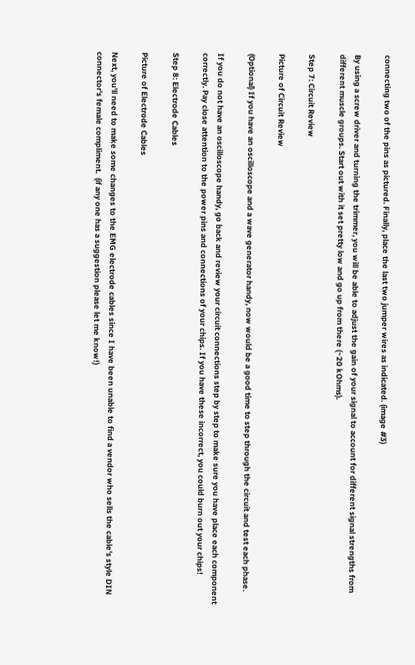connecting two of the pins as pictured. Finally, place the last two jumper wires as indicated. (image #3)

By using a screw driver and turning the trimmer, you will be able to adjust the gain of your signal to account for different signal strengths from different muscle groups. Start out with it set pretty low and go up from there (~20 kOhms).

Step 7: Circuit Review

Picture of Circuit Review

(Optional) If you have an oscilloscope and a wave generator handy, now would be a good time to step through the circuit and test each phase.

If you do not have an oscilloscope handy, go back and review your circuit connections step by step to make sure you have place each component correctly. Pay close attention to the power pins and connections of your chips. If you have these incorrect, you could burn out your chips!

Step 8: Electrode Cables

Picture of Electrode Cables

Next, you'll need to make some changes to the EMG electrode cables since I have been unable to find a vendor who sells the cable's style DIN connector's female compliment.  (if any one has a suggestion please let me know!)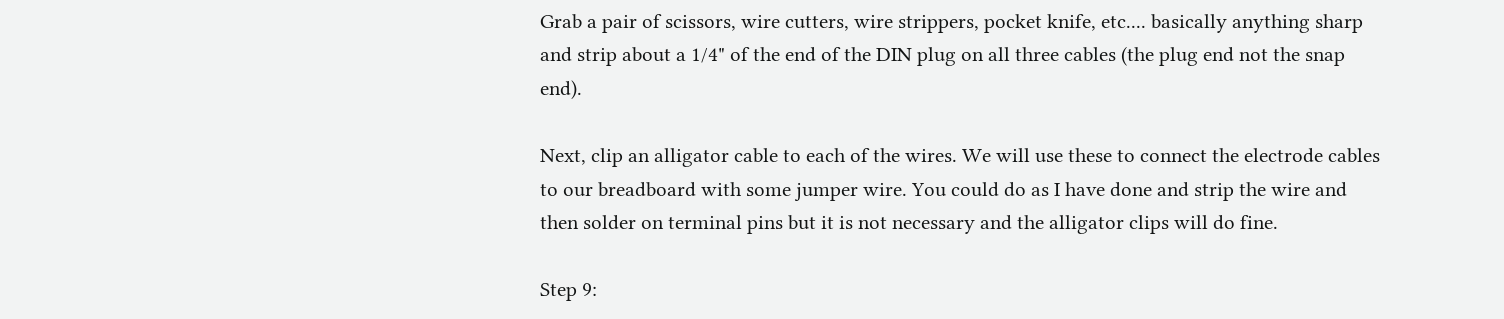Grab a pair of scissors, wire cutters, wire strippers, pocket knife, etc.... basically anything sharp and strip about a 1/4" of the end of the DIN plug on all three cables (the plug end not the snap end).

Next, clip an alligator cable to each of the wires. We will use these to connect the electrode cables to our breadboard with some jumper wire. You could do as I have done and strip the wire and then solder on terminal pins but it is not necessary and the alligator clips will do fine.

Step 9: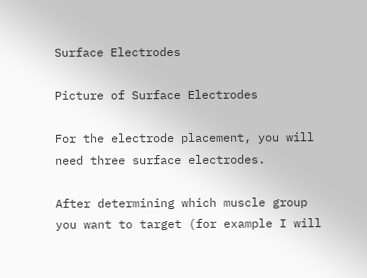Surface Electrodes

Picture of Surface Electrodes

For the electrode placement, you will need three surface electrodes.

After determining which muscle group you want to target (for example I will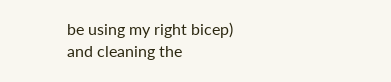be using my right bicep) and cleaning the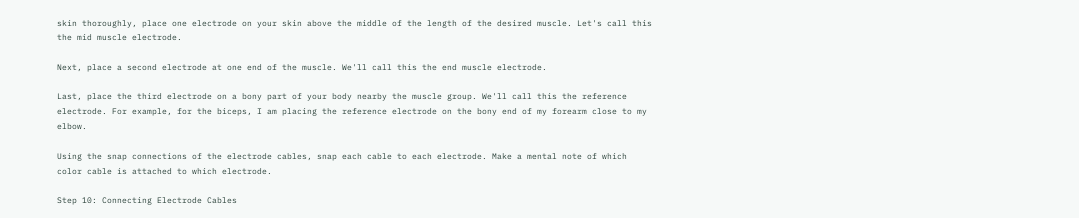skin thoroughly, place one electrode on your skin above the middle of the length of the desired muscle. Let's call this the mid muscle electrode.

Next, place a second electrode at one end of the muscle. We'll call this the end muscle electrode.

Last, place the third electrode on a bony part of your body nearby the muscle group. We'll call this the reference electrode. For example, for the biceps, I am placing the reference electrode on the bony end of my forearm close to my elbow.

Using the snap connections of the electrode cables, snap each cable to each electrode. Make a mental note of which color cable is attached to which electrode.

Step 10: Connecting Electrode Cables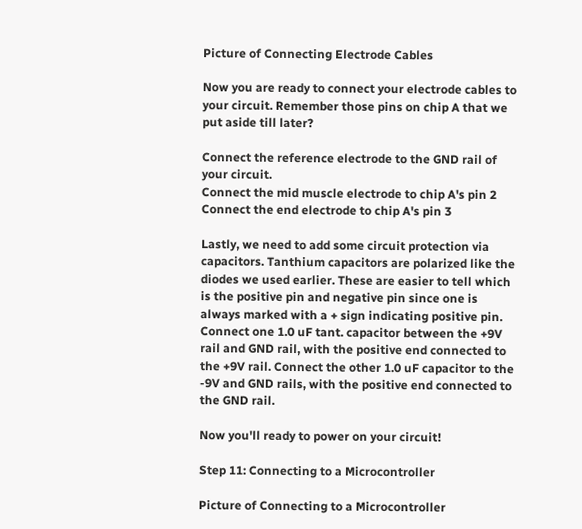Picture of Connecting Electrode Cables

Now you are ready to connect your electrode cables to your circuit. Remember those pins on chip A that we put aside till later?

Connect the reference electrode to the GND rail of your circuit.
Connect the mid muscle electrode to chip A's pin 2
Connect the end electrode to chip A's pin 3

Lastly, we need to add some circuit protection via capacitors. Tanthium capacitors are polarized like the diodes we used earlier. These are easier to tell which is the positive pin and negative pin since one is always marked with a + sign indicating positive pin. Connect one 1.0 uF tant. capacitor between the +9V rail and GND rail, with the positive end connected to the +9V rail. Connect the other 1.0 uF capacitor to the -9V and GND rails, with the positive end connected to the GND rail.

Now you'll ready to power on your circuit!

Step 11: Connecting to a Microcontroller

Picture of Connecting to a Microcontroller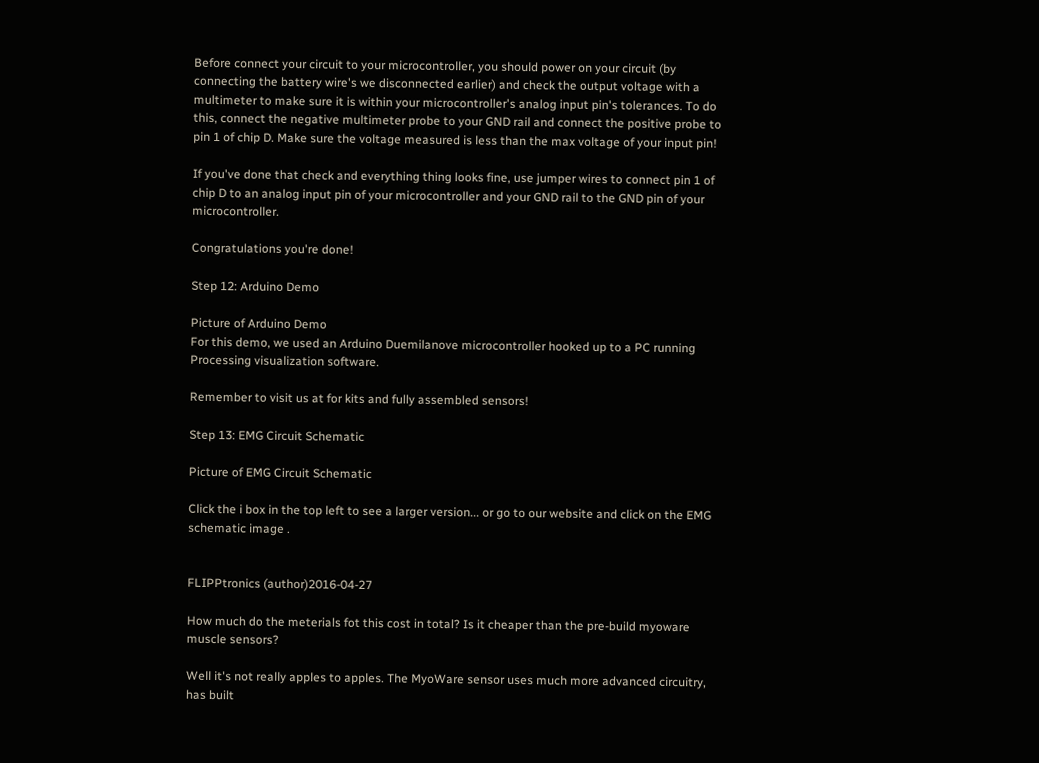Before connect your circuit to your microcontroller, you should power on your circuit (by connecting the battery wire's we disconnected earlier) and check the output voltage with a multimeter to make sure it is within your microcontroller's analog input pin's tolerances. To do this, connect the negative multimeter probe to your GND rail and connect the positive probe to pin 1 of chip D. Make sure the voltage measured is less than the max voltage of your input pin!

If you've done that check and everything thing looks fine, use jumper wires to connect pin 1 of chip D to an analog input pin of your microcontroller and your GND rail to the GND pin of your microcontroller.

Congratulations you're done!

Step 12: Arduino Demo

Picture of Arduino Demo
For this demo, we used an Arduino Duemilanove microcontroller hooked up to a PC running Processing visualization software.

Remember to visit us at for kits and fully assembled sensors!

Step 13: EMG Circuit Schematic

Picture of EMG Circuit Schematic

Click the i box in the top left to see a larger version... or go to our website and click on the EMG schematic image .


FLIPPtronics (author)2016-04-27

How much do the meterials fot this cost in total? Is it cheaper than the pre-build myoware muscle sensors?

Well it's not really apples to apples. The MyoWare sensor uses much more advanced circuitry, has built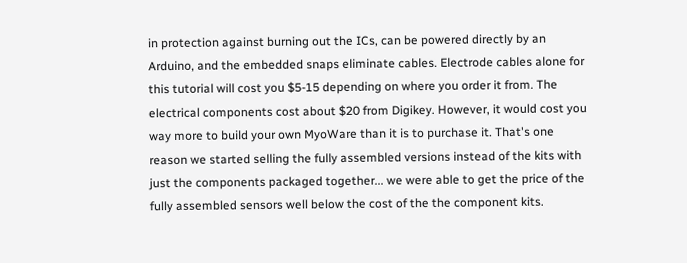in protection against burning out the ICs, can be powered directly by an Arduino, and the embedded snaps eliminate cables. Electrode cables alone for this tutorial will cost you $5-15 depending on where you order it from. The electrical components cost about $20 from Digikey. However, it would cost you way more to build your own MyoWare than it is to purchase it. That's one reason we started selling the fully assembled versions instead of the kits with just the components packaged together... we were able to get the price of the fully assembled sensors well below the cost of the the component kits.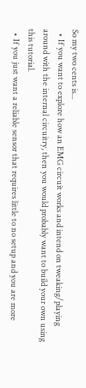So my two cents is...
  • If you want to explore how an EMG circuit works and intend on tweaking/playing around with the internal circuitry, then you would probably want to build your own using this tutorial.
  • If you just want a reliable sensor that requires little to no setup and you are more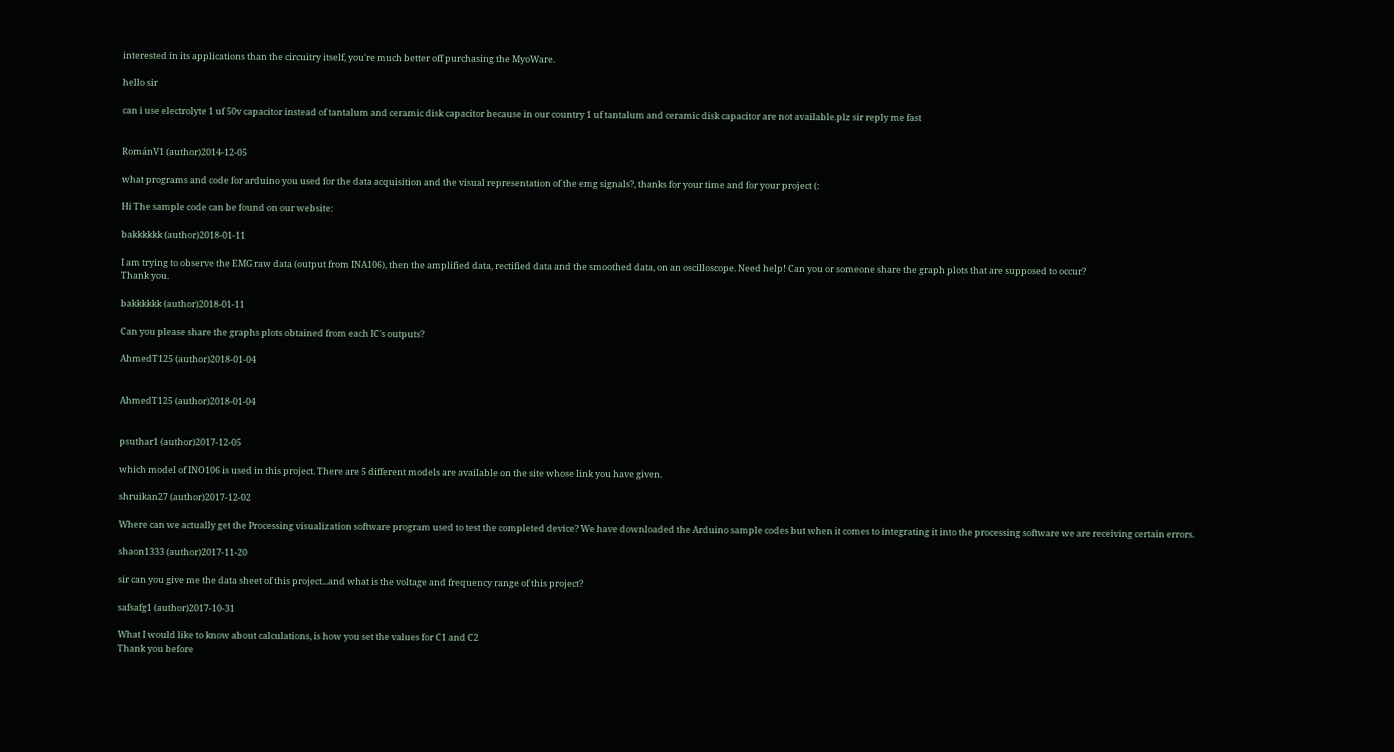interested in its applications than the circuitry itself, you're much better off purchasing the MyoWare.

hello sir

can i use electrolyte 1 uf 50v capacitor instead of tantalum and ceramic disk capacitor because in our country 1 uf tantalum and ceramic disk capacitor are not available.plz sir reply me fast


RománV1 (author)2014-12-05

what programs and code for arduino you used for the data acquisition and the visual representation of the emg signals?, thanks for your time and for your project (:

Hi The sample code can be found on our website:

bakkkkkk (author)2018-01-11

I am trying to observe the EMG raw data (output from INA106), then the amplified data, rectified data and the smoothed data, on an oscilloscope. Need help! Can you or someone share the graph plots that are supposed to occur?
Thank you.

bakkkkkk (author)2018-01-11

Can you please share the graphs plots obtained from each IC's outputs?

AhmedT125 (author)2018-01-04


AhmedT125 (author)2018-01-04


psuthar1 (author)2017-12-05

which model of INO106 is used in this project. There are 5 different models are available on the site whose link you have given.

shruikan27 (author)2017-12-02

Where can we actually get the Processing visualization software program used to test the completed device? We have downloaded the Arduino sample codes but when it comes to integrating it into the processing software we are receiving certain errors.

shaon1333 (author)2017-11-20

sir can you give me the data sheet of this project...and what is the voltage and frequency range of this project?

safsafg1 (author)2017-10-31

What I would like to know about calculations, is how you set the values for C1 and C2
Thank you before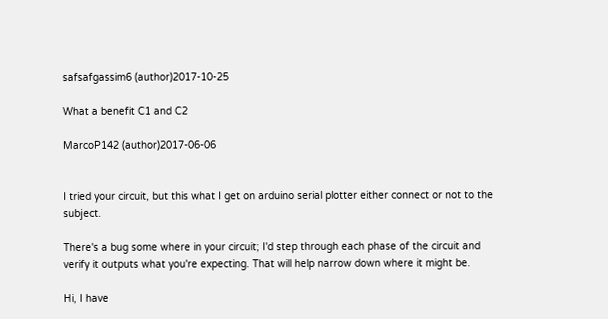safsafgassim6 (author)2017-10-25

What a benefit C1 and C2

MarcoP142 (author)2017-06-06


I tried your circuit, but this what I get on arduino serial plotter either connect or not to the subject.

There's a bug some where in your circuit; I'd step through each phase of the circuit and verify it outputs what you're expecting. That will help narrow down where it might be.

Hi, I have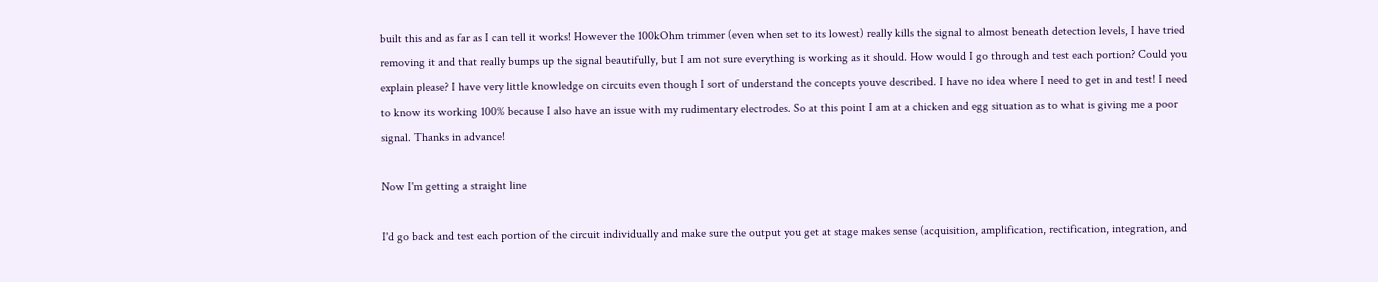built this and as far as I can tell it works! However the 100kOhm trimmer (even when set to its lowest) really kills the signal to almost beneath detection levels, I have tried removing it and that really bumps up the signal beautifully, but I am not sure everything is working as it should. How would I go through and test each portion? Could you explain please? I have very little knowledge on circuits even though I sort of understand the concepts youve described. I have no idea where I need to get in and test! I need to know its working 100% because I also have an issue with my rudimentary electrodes. So at this point I am at a chicken and egg situation as to what is giving me a poor signal. Thanks in advance!

Now I'm getting a straight line

I'd go back and test each portion of the circuit individually and make sure the output you get at stage makes sense (acquisition, amplification, rectification, integration, and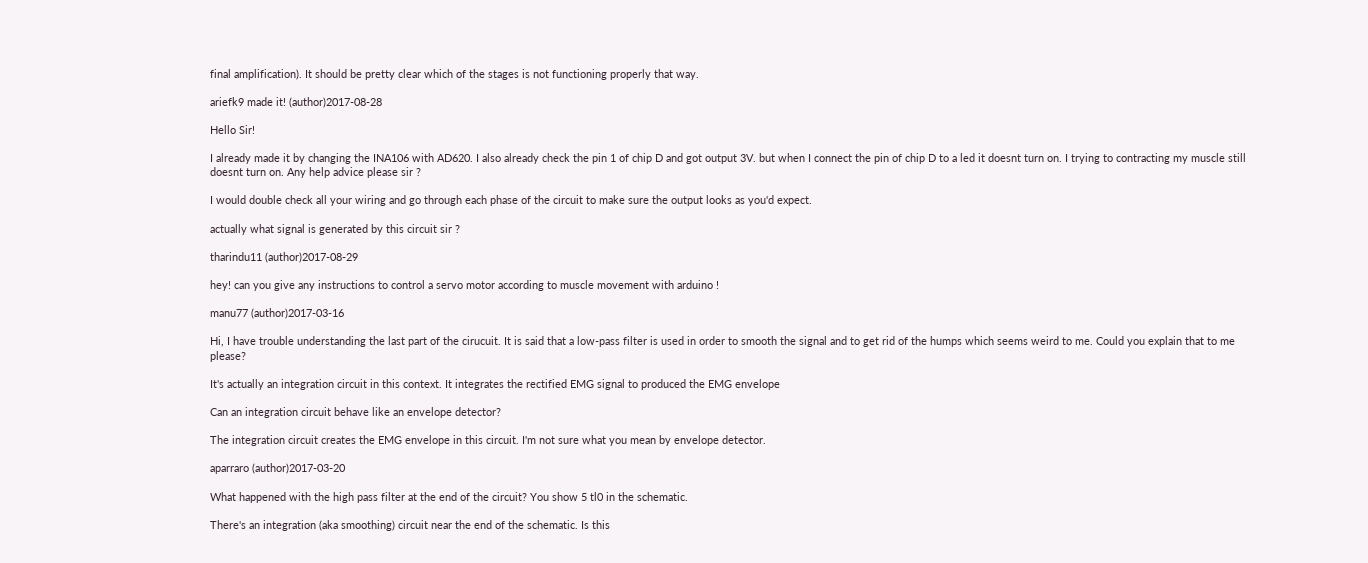final amplification). It should be pretty clear which of the stages is not functioning properly that way.

ariefk9 made it! (author)2017-08-28

Hello Sir!

I already made it by changing the INA106 with AD620. I also already check the pin 1 of chip D and got output 3V. but when I connect the pin of chip D to a led it doesnt turn on. I trying to contracting my muscle still doesnt turn on. Any help advice please sir ?

I would double check all your wiring and go through each phase of the circuit to make sure the output looks as you'd expect.

actually what signal is generated by this circuit sir ?

tharindu11 (author)2017-08-29

hey! can you give any instructions to control a servo motor according to muscle movement with arduino !

manu77 (author)2017-03-16

Hi, I have trouble understanding the last part of the cirucuit. It is said that a low-pass filter is used in order to smooth the signal and to get rid of the humps which seems weird to me. Could you explain that to me please?

It's actually an integration circuit in this context. It integrates the rectified EMG signal to produced the EMG envelope

Can an integration circuit behave like an envelope detector?

The integration circuit creates the EMG envelope in this circuit. I'm not sure what you mean by envelope detector.

aparraro (author)2017-03-20

What happened with the high pass filter at the end of the circuit? You show 5 tl0 in the schematic.

There's an integration (aka smoothing) circuit near the end of the schematic. Is this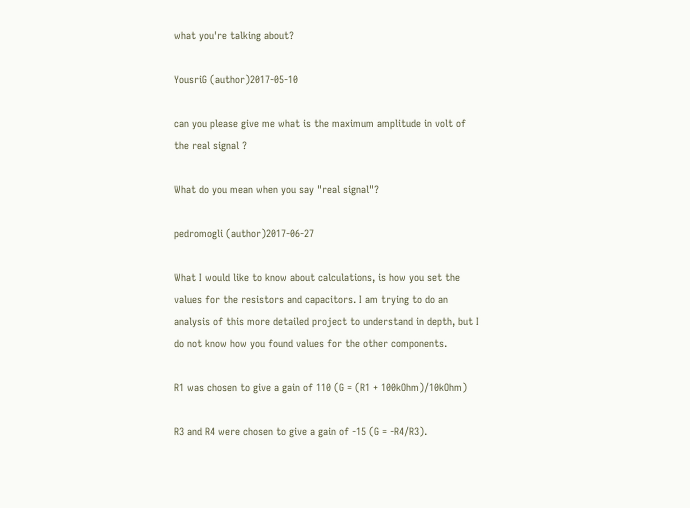what you're talking about?

YousriG (author)2017-05-10

can you please give me what is the maximum amplitude in volt of the real signal ?

What do you mean when you say "real signal"?

pedromogli (author)2017-06-27

What I would like to know about calculations, is how you set the values for the resistors and capacitors. I am trying to do an analysis of this more detailed project to understand in depth, but I do not know how you found values for the other components.

R1 was chosen to give a gain of 110 (G = (R1 + 100kOhm)/10kOhm)

R3 and R4 were chosen to give a gain of -15 (G = -R4/R3).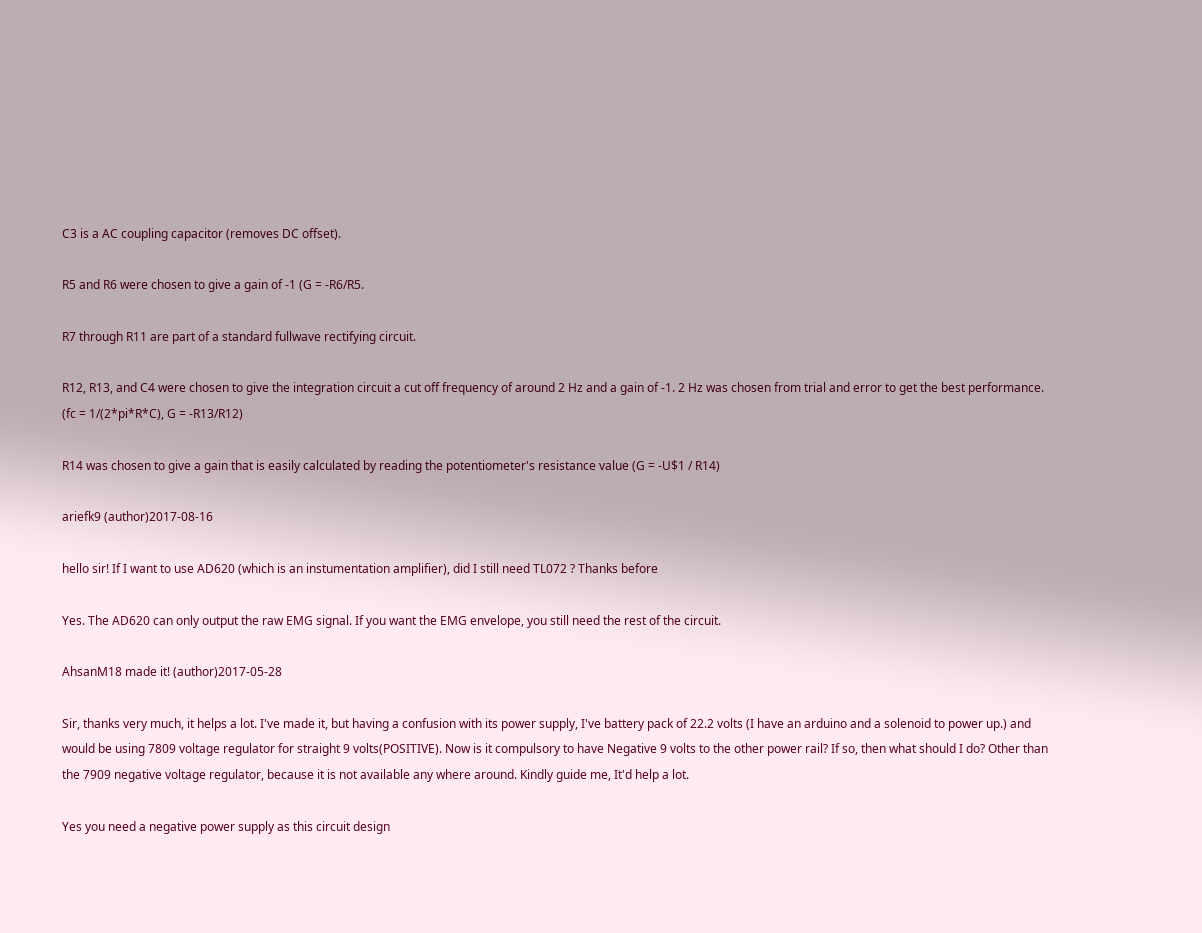C3 is a AC coupling capacitor (removes DC offset).

R5 and R6 were chosen to give a gain of -1 (G = -R6/R5.

R7 through R11 are part of a standard fullwave rectifying circuit.

R12, R13, and C4 were chosen to give the integration circuit a cut off frequency of around 2 Hz and a gain of -1. 2 Hz was chosen from trial and error to get the best performance. (fc = 1/(2*pi*R*C), G = -R13/R12)

R14 was chosen to give a gain that is easily calculated by reading the potentiometer's resistance value (G = -U$1 / R14)

ariefk9 (author)2017-08-16

hello sir! If I want to use AD620 (which is an instumentation amplifier), did I still need TL072 ? Thanks before

Yes. The AD620 can only output the raw EMG signal. If you want the EMG envelope, you still need the rest of the circuit.

AhsanM18 made it! (author)2017-05-28

Sir, thanks very much, it helps a lot. I've made it, but having a confusion with its power supply, I've battery pack of 22.2 volts (I have an arduino and a solenoid to power up.) and would be using 7809 voltage regulator for straight 9 volts(POSITIVE). Now is it compulsory to have Negative 9 volts to the other power rail? If so, then what should I do? Other than the 7909 negative voltage regulator, because it is not available any where around. Kindly guide me, It'd help a lot.

Yes you need a negative power supply as this circuit design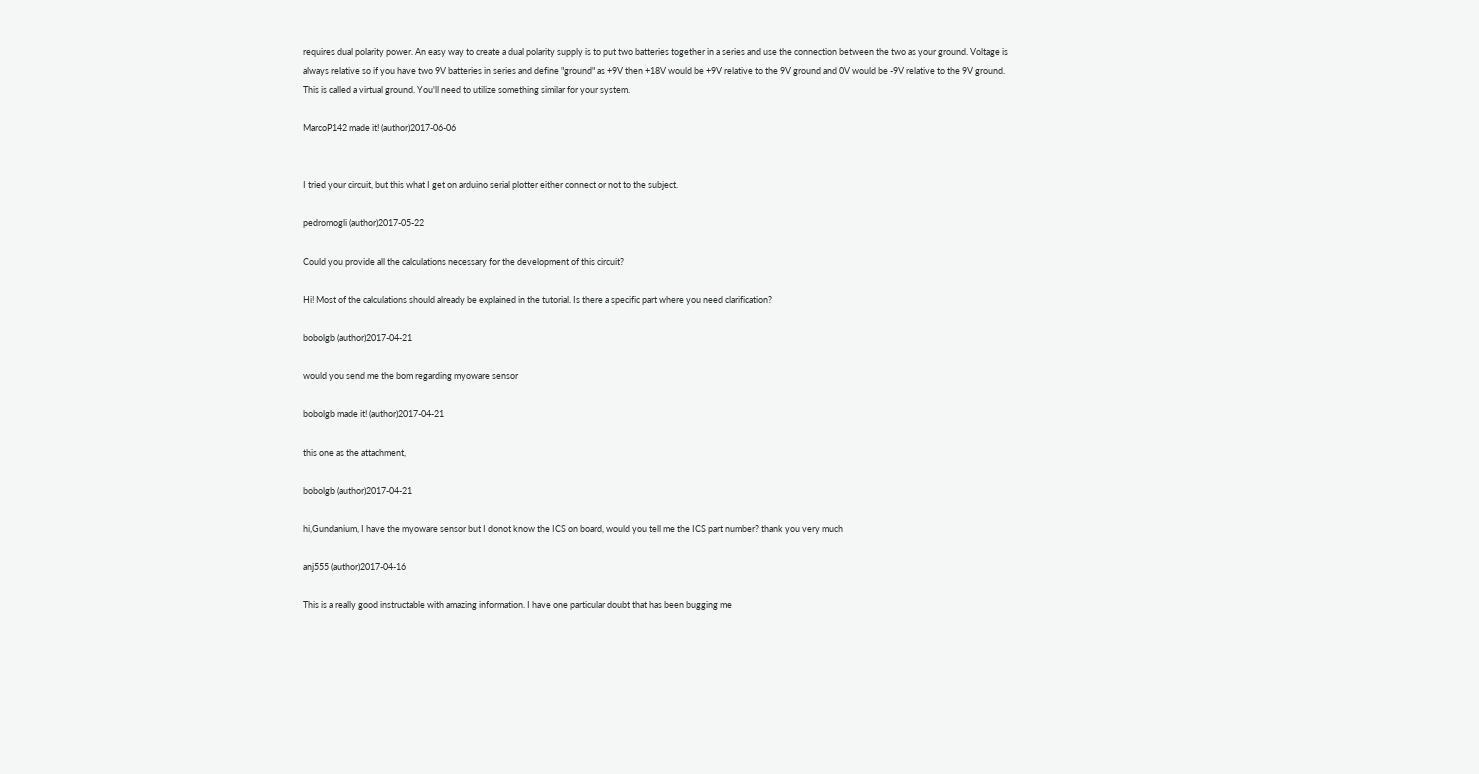requires dual polarity power. An easy way to create a dual polarity supply is to put two batteries together in a series and use the connection between the two as your ground. Voltage is always relative so if you have two 9V batteries in series and define "ground" as +9V then +18V would be +9V relative to the 9V ground and 0V would be -9V relative to the 9V ground. This is called a virtual ground. You'll need to utilize something similar for your system.

MarcoP142 made it! (author)2017-06-06


I tried your circuit, but this what I get on arduino serial plotter either connect or not to the subject.

pedromogli (author)2017-05-22

Could you provide all the calculations necessary for the development of this circuit?

Hi! Most of the calculations should already be explained in the tutorial. Is there a specific part where you need clarification?

bobolgb (author)2017-04-21

would you send me the bom regarding myoware sensor

bobolgb made it! (author)2017-04-21

this one as the attachment,

bobolgb (author)2017-04-21

hi,Gundanium, I have the myoware sensor but I donot know the ICS on board, would you tell me the ICS part number? thank you very much

anj555 (author)2017-04-16

This is a really good instructable with amazing information. I have one particular doubt that has been bugging me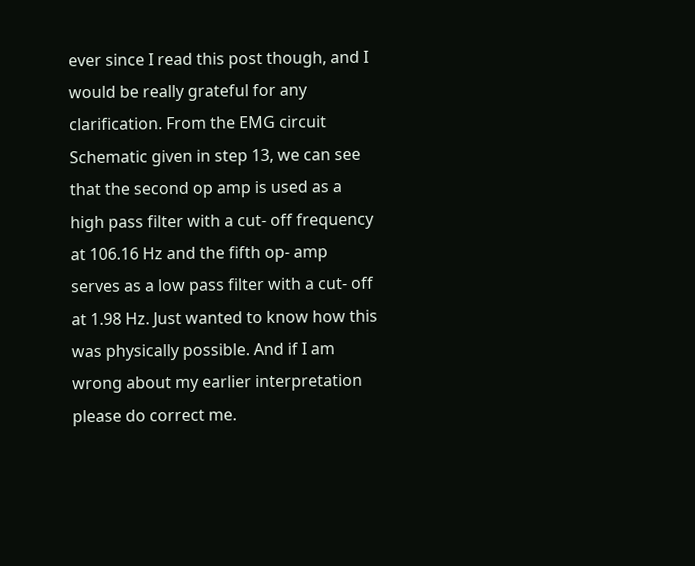ever since I read this post though, and I would be really grateful for any clarification. From the EMG circuit Schematic given in step 13, we can see that the second op amp is used as a high pass filter with a cut- off frequency at 106.16 Hz and the fifth op- amp serves as a low pass filter with a cut- off at 1.98 Hz. Just wanted to know how this was physically possible. And if I am wrong about my earlier interpretation please do correct me.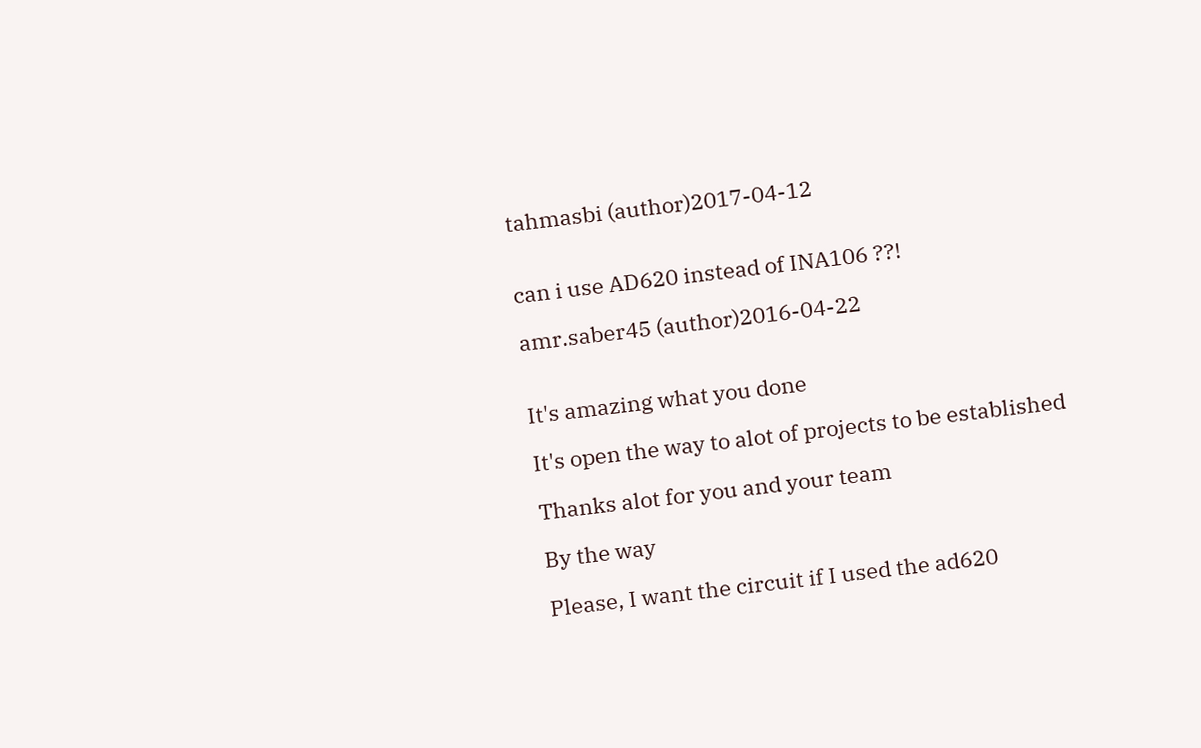tahmasbi (author)2017-04-12


can i use AD620 instead of INA106 ??!

amr.saber45 (author)2016-04-22


It's amazing what you done

It's open the way to alot of projects to be established

Thanks alot for you and your team

By the way

Please, I want the circuit if I used the ad620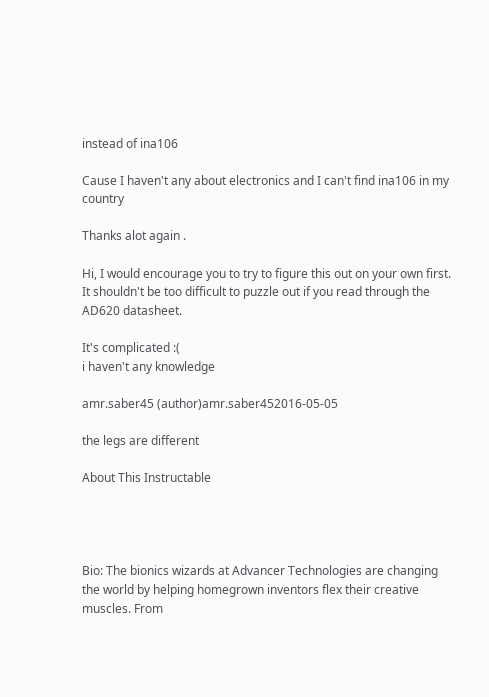instead of ina106

Cause I haven't any about electronics and I can't find ina106 in my country

Thanks alot again .

Hi, I would encourage you to try to figure this out on your own first. It shouldn't be too difficult to puzzle out if you read through the AD620 datasheet.

It's complicated :(
i haven't any knowledge

amr.saber45 (author)amr.saber452016-05-05

the legs are different

About This Instructable




Bio: The bionics wizards at Advancer Technologies are changing the world by helping homegrown inventors flex their creative muscles. From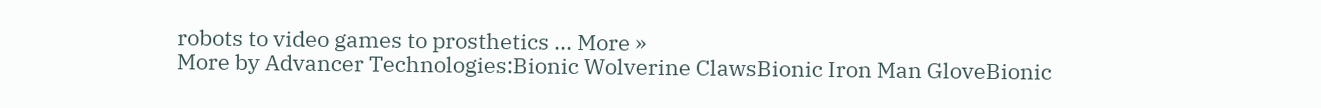robots to video games to prosthetics ... More »
More by Advancer Technologies:Bionic Wolverine ClawsBionic Iron Man GloveBionic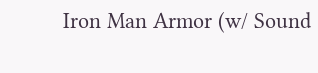Iron Man Armor (w/ Sound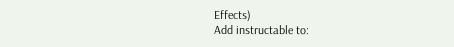Effects)
Add instructable to: